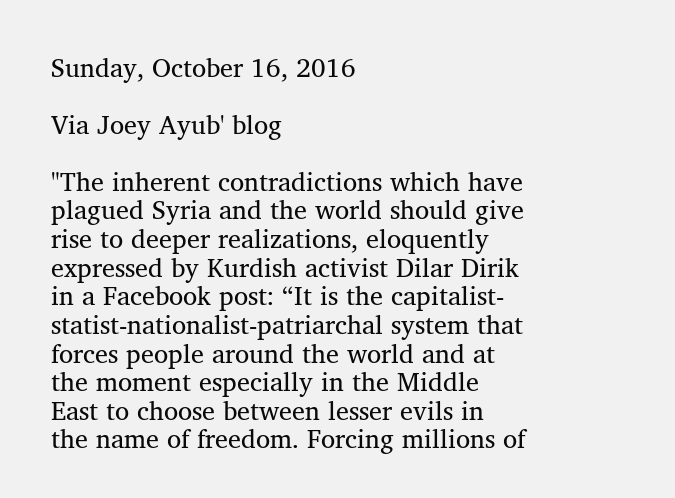Sunday, October 16, 2016

Via Joey Ayub' blog

"The inherent contradictions which have plagued Syria and the world should give rise to deeper realizations, eloquently expressed by Kurdish activist Dilar Dirik in a Facebook post: “It is the capitalist-statist-nationalist-patriarchal system that forces people around the world and at the moment especially in the Middle East to choose between lesser evils in the name of freedom. Forcing millions of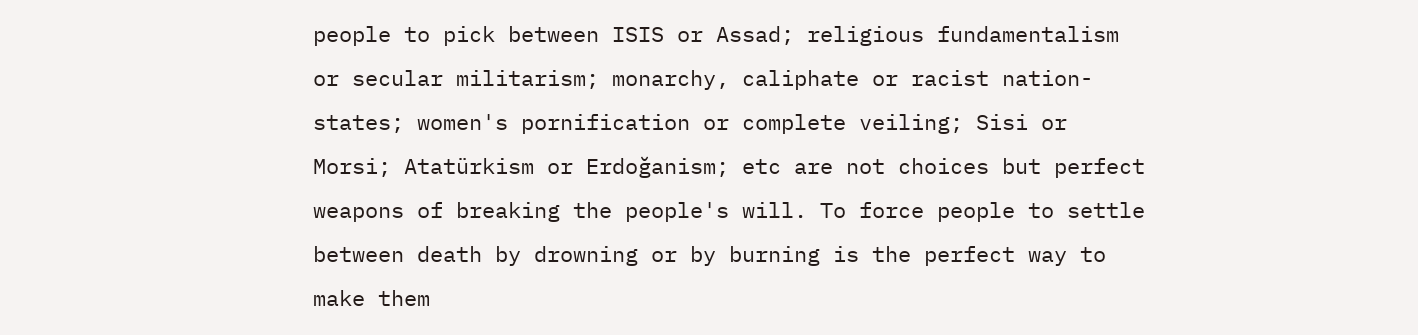people to pick between ISIS or Assad; religious fundamentalism or secular militarism; monarchy, caliphate or racist nation-states; women's pornification or complete veiling; Sisi or Morsi; Atatürkism or Erdoğanism; etc are not choices but perfect weapons of breaking the people's will. To force people to settle between death by drowning or by burning is the perfect way to make them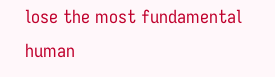lose the most fundamental human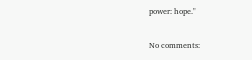power: hope."

No comments: